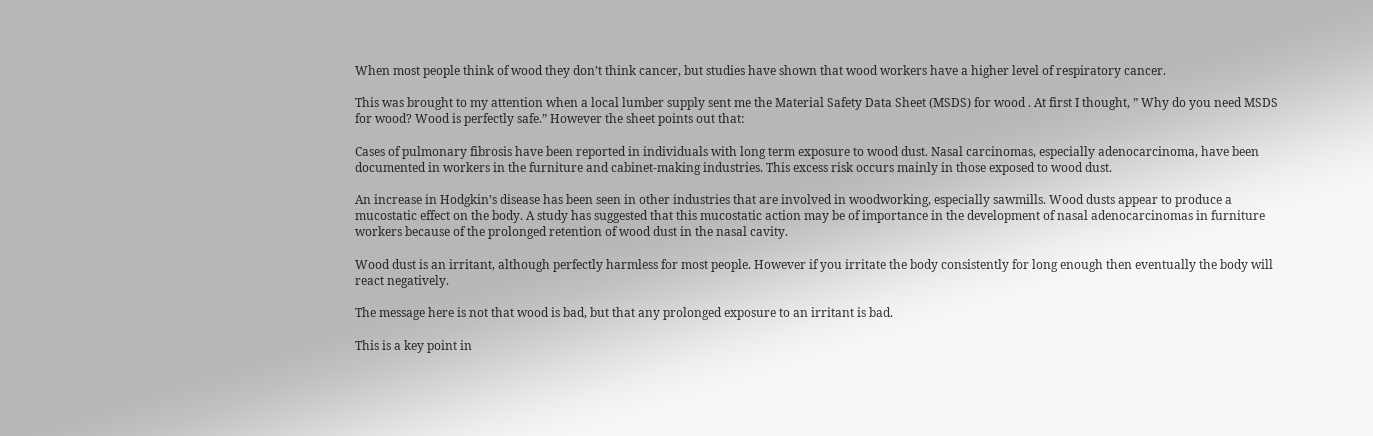When most people think of wood they don’t think cancer, but studies have shown that wood workers have a higher level of respiratory cancer.

This was brought to my attention when a local lumber supply sent me the Material Safety Data Sheet (MSDS) for wood . At first I thought, ” Why do you need MSDS for wood? Wood is perfectly safe.” However the sheet points out that:

Cases of pulmonary fibrosis have been reported in individuals with long term exposure to wood dust. Nasal carcinomas, especially adenocarcinoma, have been documented in workers in the furniture and cabinet-making industries. This excess risk occurs mainly in those exposed to wood dust.

An increase in Hodgkin’s disease has been seen in other industries that are involved in woodworking, especially sawmills. Wood dusts appear to produce a mucostatic effect on the body. A study has suggested that this mucostatic action may be of importance in the development of nasal adenocarcinomas in furniture workers because of the prolonged retention of wood dust in the nasal cavity.

Wood dust is an irritant, although perfectly harmless for most people. However if you irritate the body consistently for long enough then eventually the body will react negatively.

The message here is not that wood is bad, but that any prolonged exposure to an irritant is bad.

This is a key point in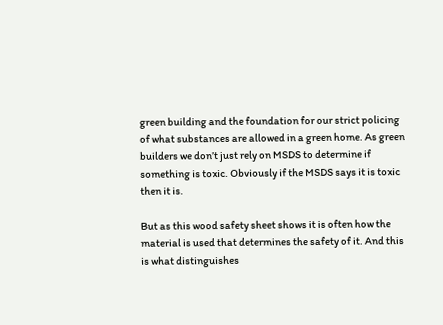green building and the foundation for our strict policing of what substances are allowed in a green home. As green builders we don’t just rely on MSDS to determine if something is toxic. Obviously if the MSDS says it is toxic then it is.

But as this wood safety sheet shows it is often how the material is used that determines the safety of it. And this is what distinguishes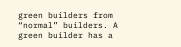green builders from “normal” builders. A green builder has a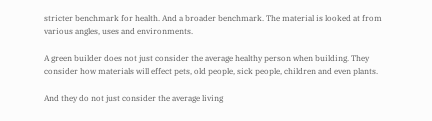stricter benchmark for health. And a broader benchmark. The material is looked at from various angles, uses and environments.

A green builder does not just consider the average healthy person when building. They consider how materials will effect pets, old people, sick people, children and even plants.

And they do not just consider the average living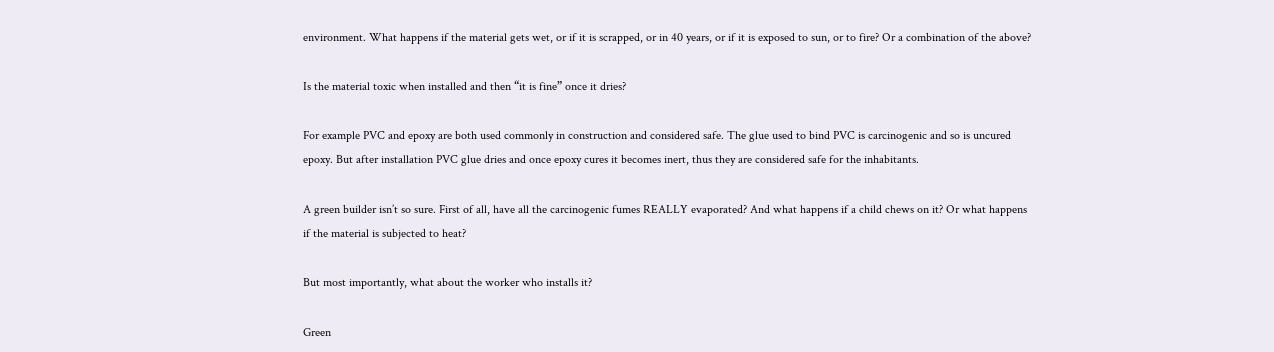environment. What happens if the material gets wet, or if it is scrapped, or in 40 years, or if it is exposed to sun, or to fire? Or a combination of the above?

Is the material toxic when installed and then “it is fine” once it dries?

For example PVC and epoxy are both used commonly in construction and considered safe. The glue used to bind PVC is carcinogenic and so is uncured epoxy. But after installation PVC glue dries and once epoxy cures it becomes inert, thus they are considered safe for the inhabitants.

A green builder isn’t so sure. First of all, have all the carcinogenic fumes REALLY evaporated? And what happens if a child chews on it? Or what happens if the material is subjected to heat?

But most importantly, what about the worker who installs it?

Green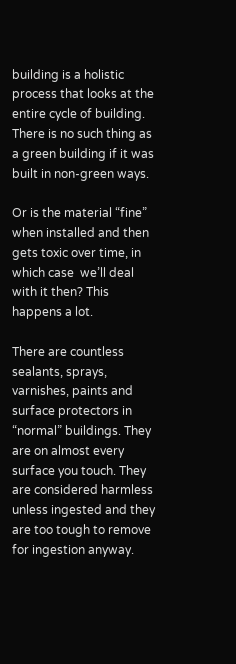building is a holistic process that looks at the entire cycle of building. There is no such thing as a green building if it was built in non-green ways.

Or is the material “fine” when installed and then gets toxic over time, in which case  we’ll deal with it then? This happens a lot.

There are countless sealants, sprays, varnishes, paints and surface protectors in “normal” buildings. They are on almost every surface you touch. They are considered harmless unless ingested and they are too tough to remove for ingestion anyway.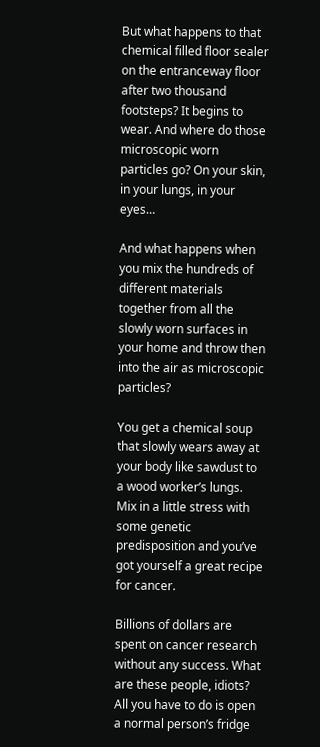But what happens to that chemical filled floor sealer on the entranceway floor after two thousand footsteps? It begins to wear. And where do those microscopic worn particles go? On your skin, in your lungs, in your eyes…

And what happens when you mix the hundreds of different materials together from all the slowly worn surfaces in your home and throw then into the air as microscopic particles?

You get a chemical soup that slowly wears away at your body like sawdust to a wood worker’s lungs. Mix in a little stress with some genetic predisposition and you’ve got yourself a great recipe for cancer.

Billions of dollars are spent on cancer research without any success. What are these people, idiots? All you have to do is open a normal person’s fridge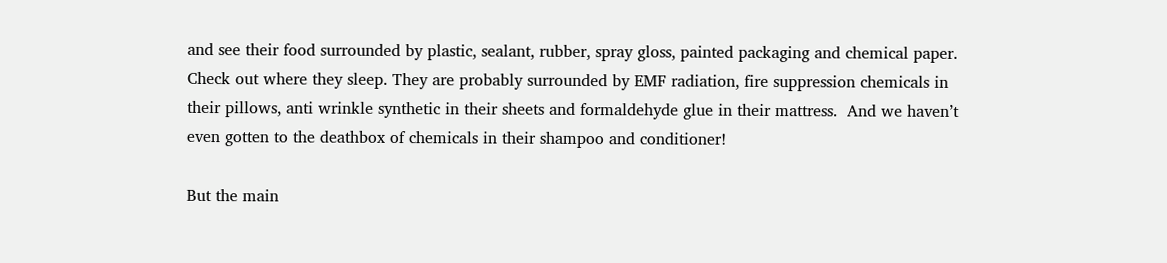and see their food surrounded by plastic, sealant, rubber, spray gloss, painted packaging and chemical paper. Check out where they sleep. They are probably surrounded by EMF radiation, fire suppression chemicals in their pillows, anti wrinkle synthetic in their sheets and formaldehyde glue in their mattress.  And we haven’t even gotten to the deathbox of chemicals in their shampoo and conditioner!

But the main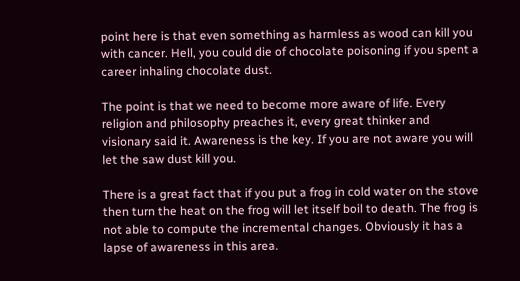point here is that even something as harmless as wood can kill you with cancer. Hell, you could die of chocolate poisoning if you spent a career inhaling chocolate dust.

The point is that we need to become more aware of life. Every religion and philosophy preaches it, every great thinker and visionary said it. Awareness is the key. If you are not aware you will let the saw dust kill you.

There is a great fact that if you put a frog in cold water on the stove then turn the heat on the frog will let itself boil to death. The frog is not able to compute the incremental changes. Obviously it has a lapse of awareness in this area.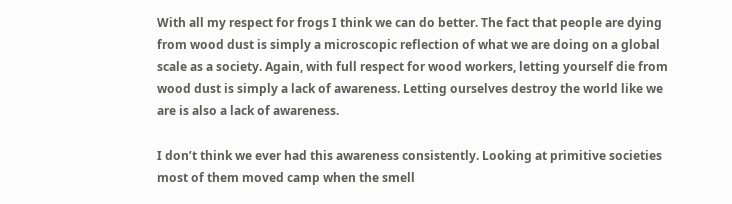With all my respect for frogs I think we can do better. The fact that people are dying from wood dust is simply a microscopic reflection of what we are doing on a global scale as a society. Again, with full respect for wood workers, letting yourself die from wood dust is simply a lack of awareness. Letting ourselves destroy the world like we are is also a lack of awareness.

I don’t think we ever had this awareness consistently. Looking at primitive societies most of them moved camp when the smell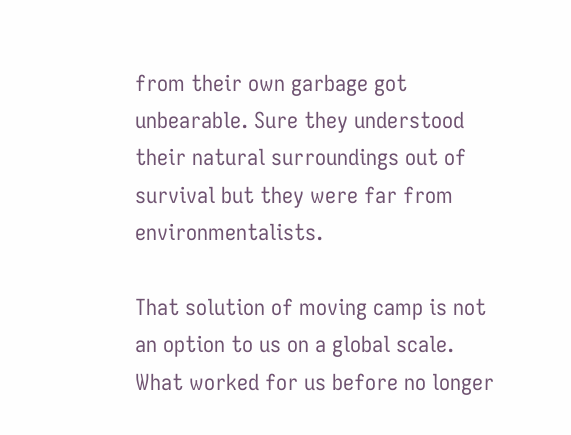from their own garbage got unbearable. Sure they understood their natural surroundings out of survival but they were far from environmentalists.

That solution of moving camp is not an option to us on a global scale. What worked for us before no longer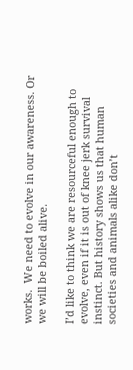works.  We need to evolve in our awareness. Or we will be boiled alive.

I’d like to think we are resourceful enough to evolve, even if it is out of knee jerk survival instinct. But history shows us that human societies and animals alike don’t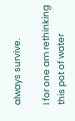always survive.

I for one am rethinking this pot of water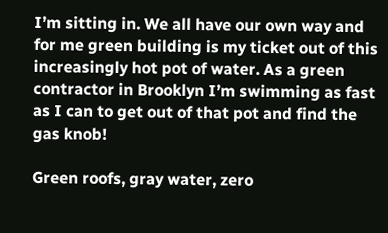I’m sitting in. We all have our own way and for me green building is my ticket out of this increasingly hot pot of water. As a green contractor in Brooklyn I’m swimming as fast as I can to get out of that pot and find the gas knob!

Green roofs, gray water, zero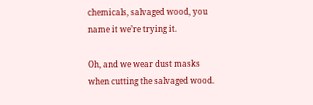chemicals, salvaged wood, you name it we’re trying it.

Oh, and we wear dust masks when cutting the salvaged wood.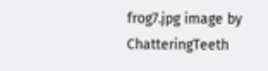frog7.jpg image by ChatteringTeeth